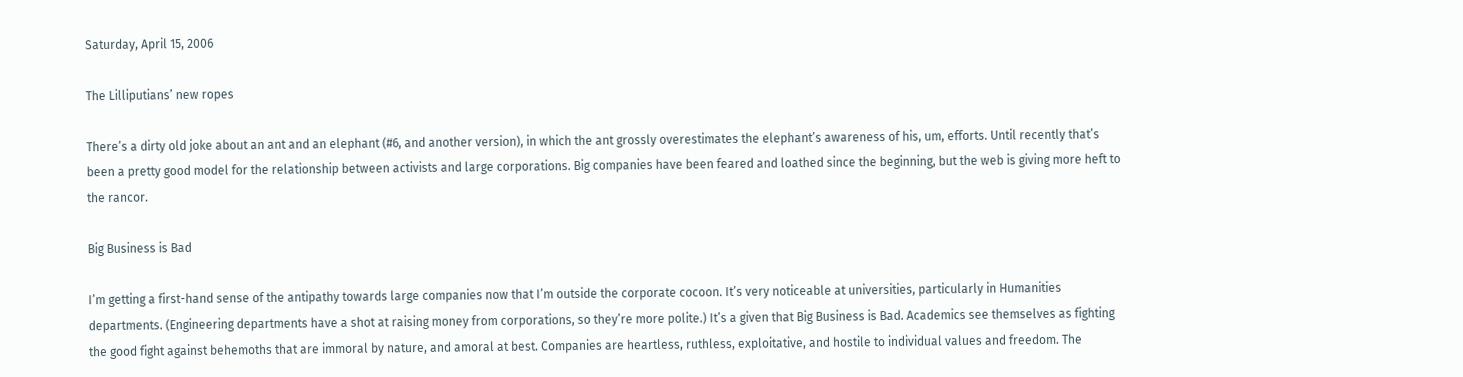Saturday, April 15, 2006

The Lilliputians’ new ropes

There’s a dirty old joke about an ant and an elephant (#6, and another version), in which the ant grossly overestimates the elephant’s awareness of his, um, efforts. Until recently that’s been a pretty good model for the relationship between activists and large corporations. Big companies have been feared and loathed since the beginning, but the web is giving more heft to the rancor.

Big Business is Bad

I’m getting a first-hand sense of the antipathy towards large companies now that I’m outside the corporate cocoon. It’s very noticeable at universities, particularly in Humanities departments. (Engineering departments have a shot at raising money from corporations, so they’re more polite.) It’s a given that Big Business is Bad. Academics see themselves as fighting the good fight against behemoths that are immoral by nature, and amoral at best. Companies are heartless, ruthless, exploitative, and hostile to individual values and freedom. The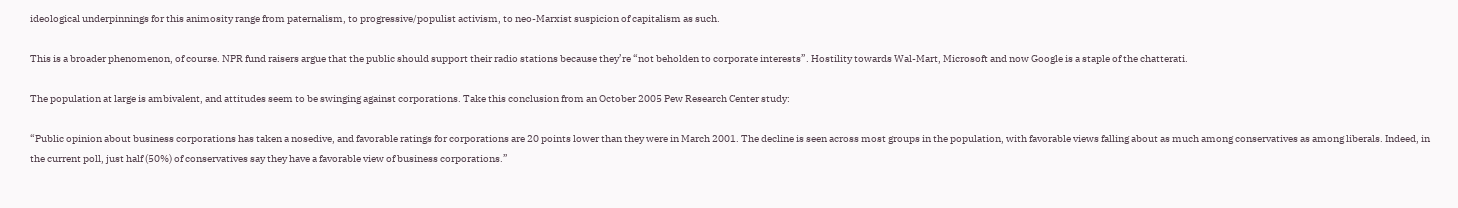ideological underpinnings for this animosity range from paternalism, to progressive/populist activism, to neo-Marxist suspicion of capitalism as such.

This is a broader phenomenon, of course. NPR fund raisers argue that the public should support their radio stations because they’re “not beholden to corporate interests”. Hostility towards Wal-Mart, Microsoft and now Google is a staple of the chatterati.

The population at large is ambivalent, and attitudes seem to be swinging against corporations. Take this conclusion from an October 2005 Pew Research Center study:

“Public opinion about business corporations has taken a nosedive, and favorable ratings for corporations are 20 points lower than they were in March 2001. The decline is seen across most groups in the population, with favorable views falling about as much among conservatives as among liberals. Indeed, in the current poll, just half (50%) of conservatives say they have a favorable view of business corporations.”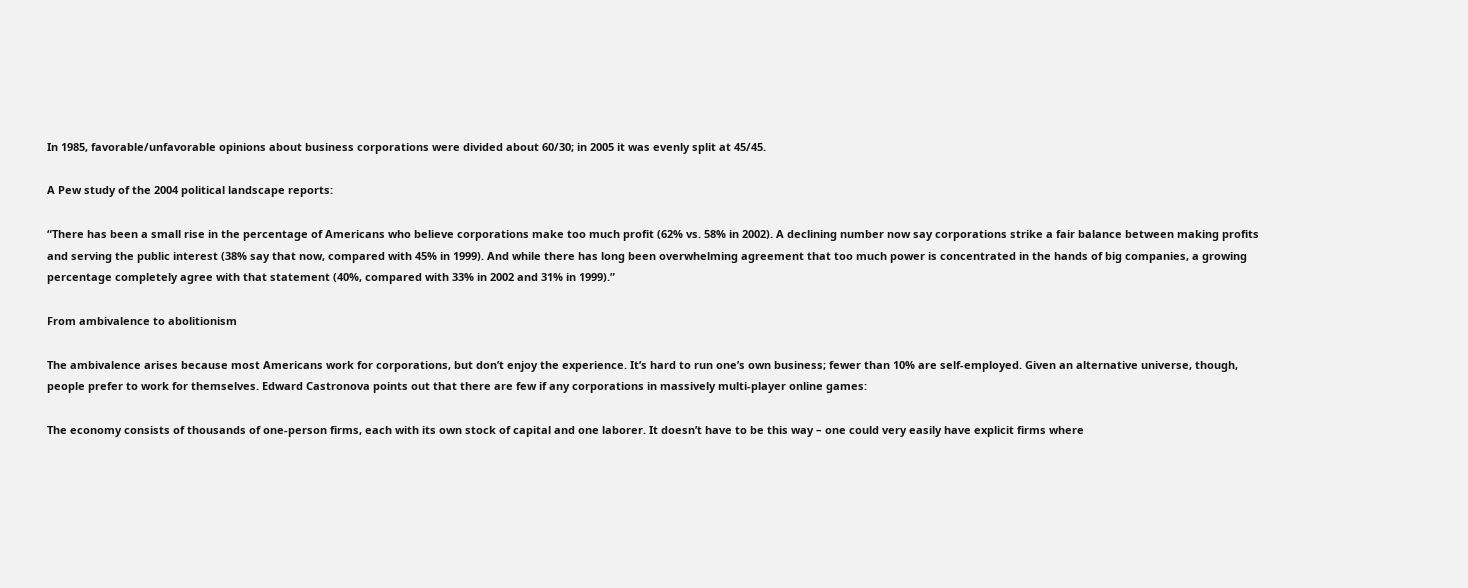In 1985, favorable/unfavorable opinions about business corporations were divided about 60/30; in 2005 it was evenly split at 45/45.

A Pew study of the 2004 political landscape reports:

“There has been a small rise in the percentage of Americans who believe corporations make too much profit (62% vs. 58% in 2002). A declining number now say corporations strike a fair balance between making profits and serving the public interest (38% say that now, compared with 45% in 1999). And while there has long been overwhelming agreement that too much power is concentrated in the hands of big companies, a growing percentage completely agree with that statement (40%, compared with 33% in 2002 and 31% in 1999).”

From ambivalence to abolitionism

The ambivalence arises because most Americans work for corporations, but don’t enjoy the experience. It’s hard to run one’s own business; fewer than 10% are self-employed. Given an alternative universe, though, people prefer to work for themselves. Edward Castronova points out that there are few if any corporations in massively multi-player online games:

The economy consists of thousands of one-person firms, each with its own stock of capital and one laborer. It doesn’t have to be this way – one could very easily have explicit firms where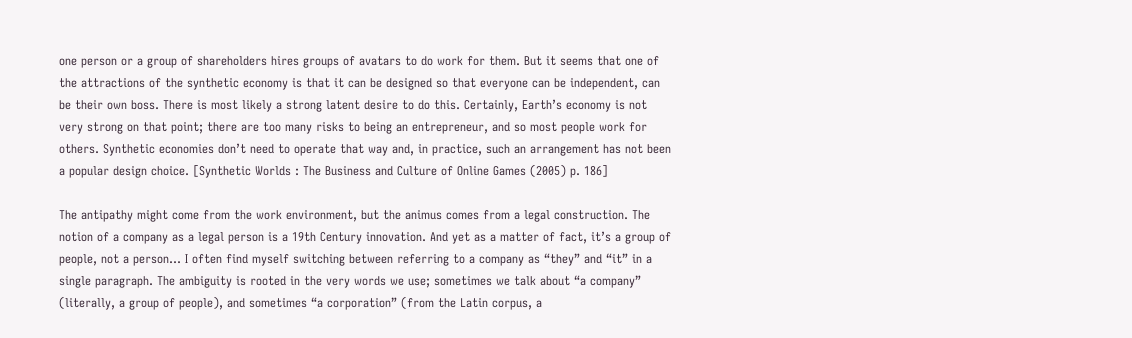one person or a group of shareholders hires groups of avatars to do work for them. But it seems that one of the attractions of the synthetic economy is that it can be designed so that everyone can be independent, can be their own boss. There is most likely a strong latent desire to do this. Certainly, Earth’s economy is not very strong on that point; there are too many risks to being an entrepreneur, and so most people work for others. Synthetic economies don’t need to operate that way and, in practice, such an arrangement has not been a popular design choice. [Synthetic Worlds : The Business and Culture of Online Games (2005) p. 186]

The antipathy might come from the work environment, but the animus comes from a legal construction. The notion of a company as a legal person is a 19th Century innovation. And yet as a matter of fact, it’s a group of people, not a person… I often find myself switching between referring to a company as “they” and “it” in a single paragraph. The ambiguity is rooted in the very words we use; sometimes we talk about “a company” (literally, a group of people), and sometimes “a corporation” (from the Latin corpus, a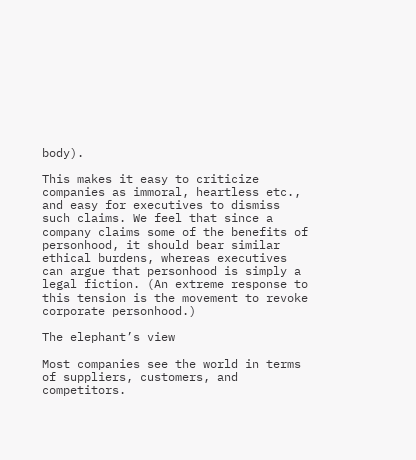body).

This makes it easy to criticize companies as immoral, heartless etc., and easy for executives to dismiss such claims. We feel that since a company claims some of the benefits of personhood, it should bear similar ethical burdens, whereas executives can argue that personhood is simply a legal fiction. (An extreme response to this tension is the movement to revoke corporate personhood.)

The elephant’s view

Most companies see the world in terms of suppliers, customers, and competitors.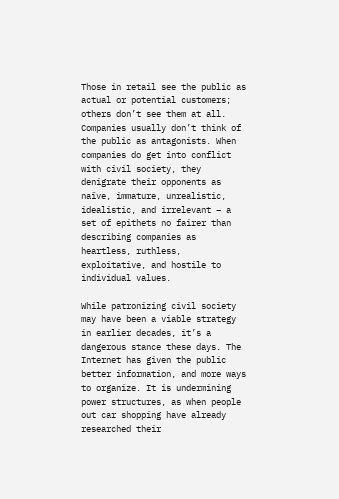Those in retail see the public as actual or potential customers; others don’t see them at all. Companies usually don’t think of the public as antagonists. When companies do get into conflict with civil society, they denigrate their opponents as naïve, immature, unrealistic, idealistic, and irrelevant – a set of epithets no fairer than describing companies as heartless, ruthless, exploitative, and hostile to individual values.

While patronizing civil society may have been a viable strategy in earlier decades, it’s a dangerous stance these days. The Internet has given the public better information, and more ways to organize. It is undermining power structures, as when people out car shopping have already researched their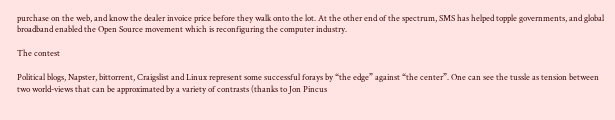purchase on the web, and know the dealer invoice price before they walk onto the lot. At the other end of the spectrum, SMS has helped topple governments, and global broadband enabled the Open Source movement which is reconfiguring the computer industry.

The contest

Political blogs, Napster, bittorrent, Craigslist and Linux represent some successful forays by “the edge” against “the center”. One can see the tussle as tension between two world-views that can be approximated by a variety of contrasts (thanks to Jon Pincus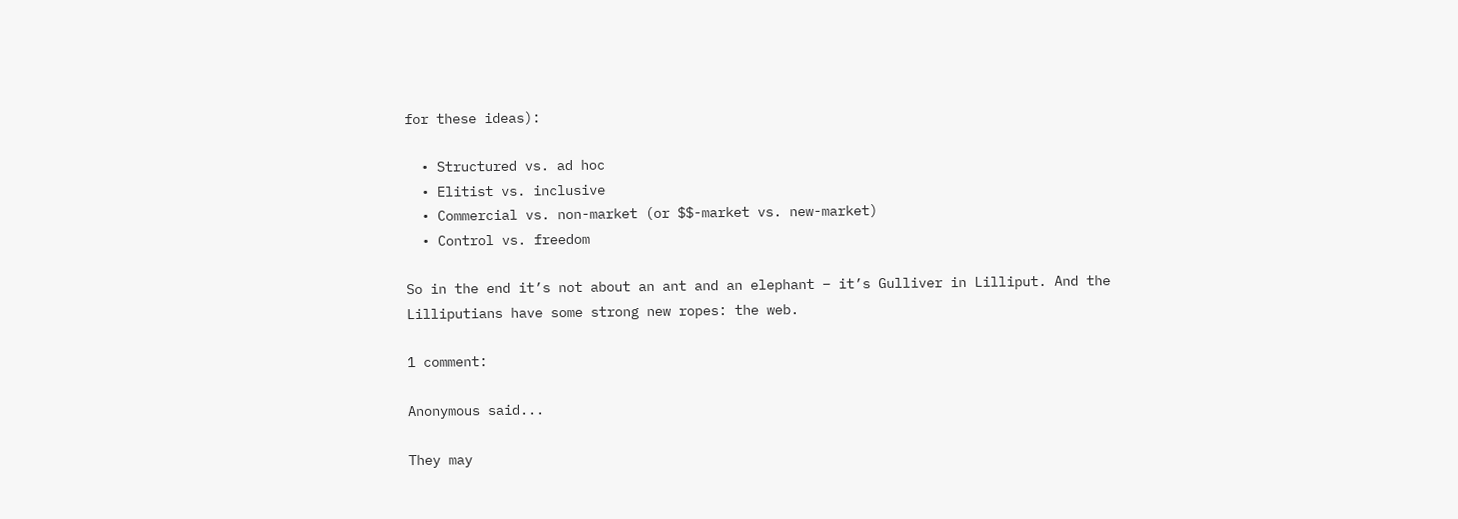for these ideas):

  • Structured vs. ad hoc
  • Elitist vs. inclusive
  • Commercial vs. non-market (or $$-market vs. new-market)
  • Control vs. freedom

So in the end it’s not about an ant and an elephant – it’s Gulliver in Lilliput. And the Lilliputians have some strong new ropes: the web.

1 comment:

Anonymous said...

They may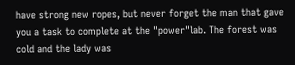have strong new ropes, but never forget the man that gave you a task to complete at the "power"lab. The forest was cold and the lady was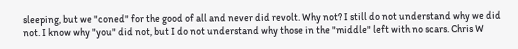sleeping, but we "coned" for the good of all and never did revolt. Why not? I still do not understand why we did not. I know why "you" did not, but I do not understand why those in the "middle" left with no scars. Chris W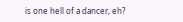is one hell of a dancer, eh?